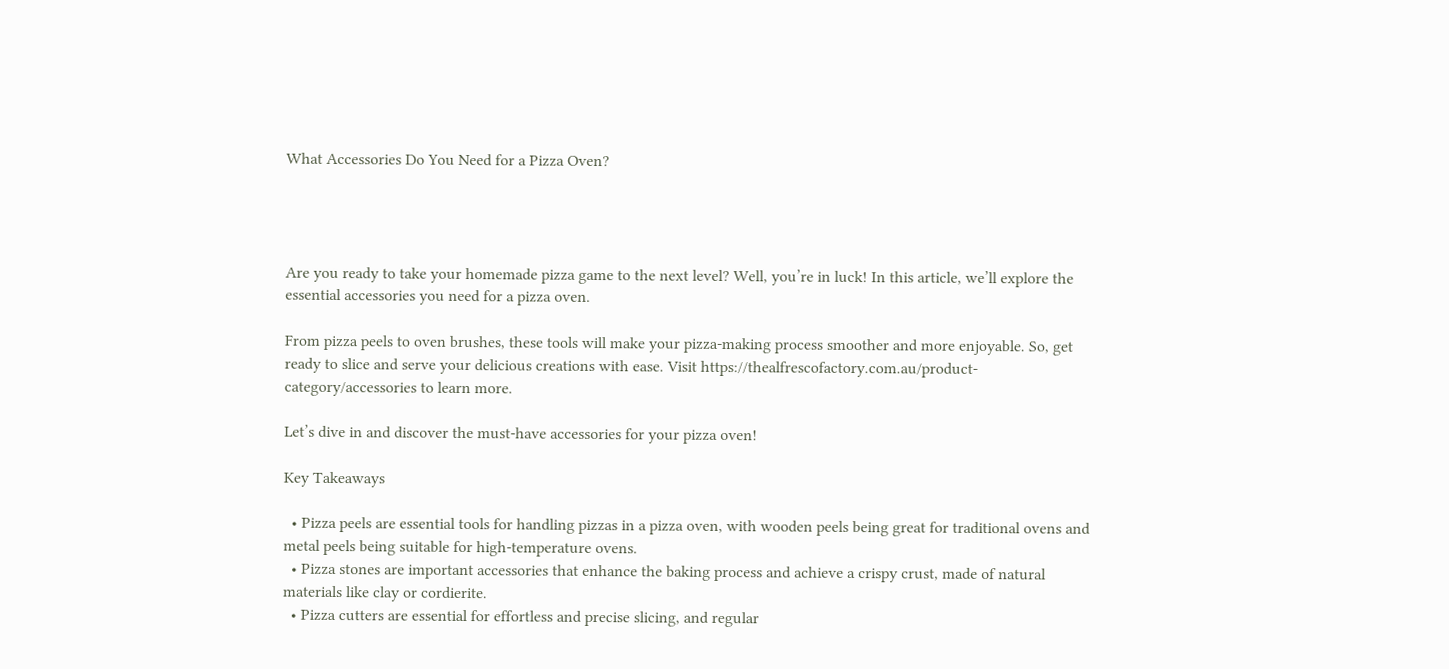What Accessories Do You Need for a Pizza Oven?




Are you ready to take your homemade pizza game to the next level? Well, you’re in luck! In this article, we’ll explore the essential accessories you need for a pizza oven.

From pizza peels to oven brushes, these tools will make your pizza-making process smoother and more enjoyable. So, get ready to slice and serve your delicious creations with ease. Visit https://thealfrescofactory.com.au/product-category/accessories to learn more.

Let’s dive in and discover the must-have accessories for your pizza oven!

Key Takeaways

  • Pizza peels are essential tools for handling pizzas in a pizza oven, with wooden peels being great for traditional ovens and metal peels being suitable for high-temperature ovens.
  • Pizza stones are important accessories that enhance the baking process and achieve a crispy crust, made of natural materials like clay or cordierite.
  • Pizza cutters are essential for effortless and precise slicing, and regular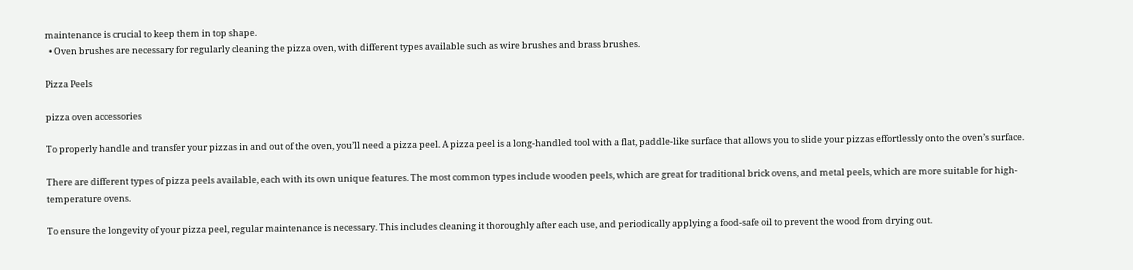maintenance is crucial to keep them in top shape.
  • Oven brushes are necessary for regularly cleaning the pizza oven, with different types available such as wire brushes and brass brushes.

Pizza Peels

pizza oven accessories

To properly handle and transfer your pizzas in and out of the oven, you’ll need a pizza peel. A pizza peel is a long-handled tool with a flat, paddle-like surface that allows you to slide your pizzas effortlessly onto the oven’s surface.

There are different types of pizza peels available, each with its own unique features. The most common types include wooden peels, which are great for traditional brick ovens, and metal peels, which are more suitable for high-temperature ovens.

To ensure the longevity of your pizza peel, regular maintenance is necessary. This includes cleaning it thoroughly after each use, and periodically applying a food-safe oil to prevent the wood from drying out.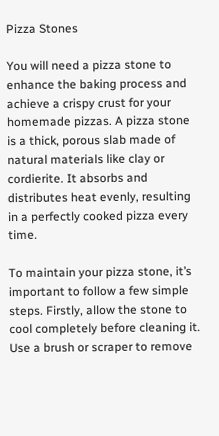Pizza Stones

You will need a pizza stone to enhance the baking process and achieve a crispy crust for your homemade pizzas. A pizza stone is a thick, porous slab made of natural materials like clay or cordierite. It absorbs and distributes heat evenly, resulting in a perfectly cooked pizza every time.

To maintain your pizza stone, it’s important to follow a few simple steps. Firstly, allow the stone to cool completely before cleaning it. Use a brush or scraper to remove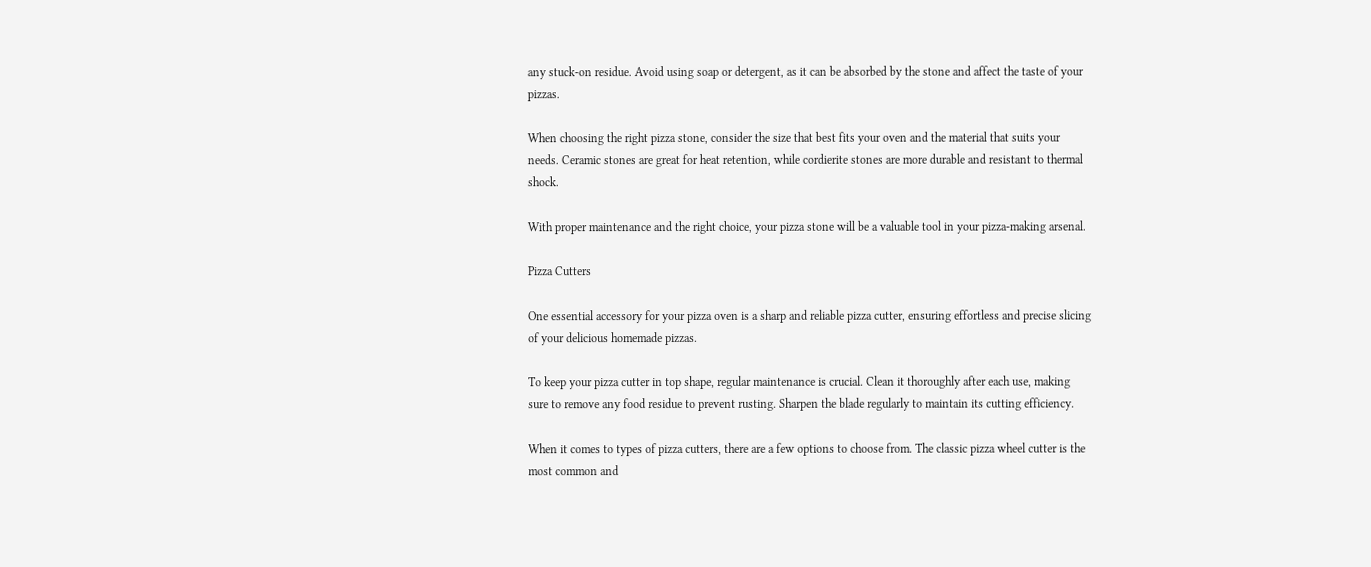any stuck-on residue. Avoid using soap or detergent, as it can be absorbed by the stone and affect the taste of your pizzas.

When choosing the right pizza stone, consider the size that best fits your oven and the material that suits your needs. Ceramic stones are great for heat retention, while cordierite stones are more durable and resistant to thermal shock.

With proper maintenance and the right choice, your pizza stone will be a valuable tool in your pizza-making arsenal.

Pizza Cutters

One essential accessory for your pizza oven is a sharp and reliable pizza cutter, ensuring effortless and precise slicing of your delicious homemade pizzas.

To keep your pizza cutter in top shape, regular maintenance is crucial. Clean it thoroughly after each use, making sure to remove any food residue to prevent rusting. Sharpen the blade regularly to maintain its cutting efficiency.

When it comes to types of pizza cutters, there are a few options to choose from. The classic pizza wheel cutter is the most common and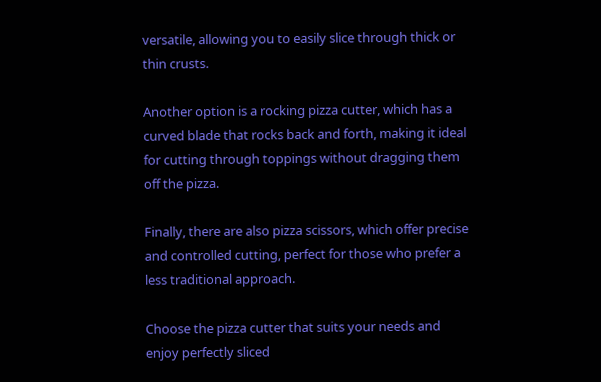versatile, allowing you to easily slice through thick or thin crusts.

Another option is a rocking pizza cutter, which has a curved blade that rocks back and forth, making it ideal for cutting through toppings without dragging them off the pizza.

Finally, there are also pizza scissors, which offer precise and controlled cutting, perfect for those who prefer a less traditional approach.

Choose the pizza cutter that suits your needs and enjoy perfectly sliced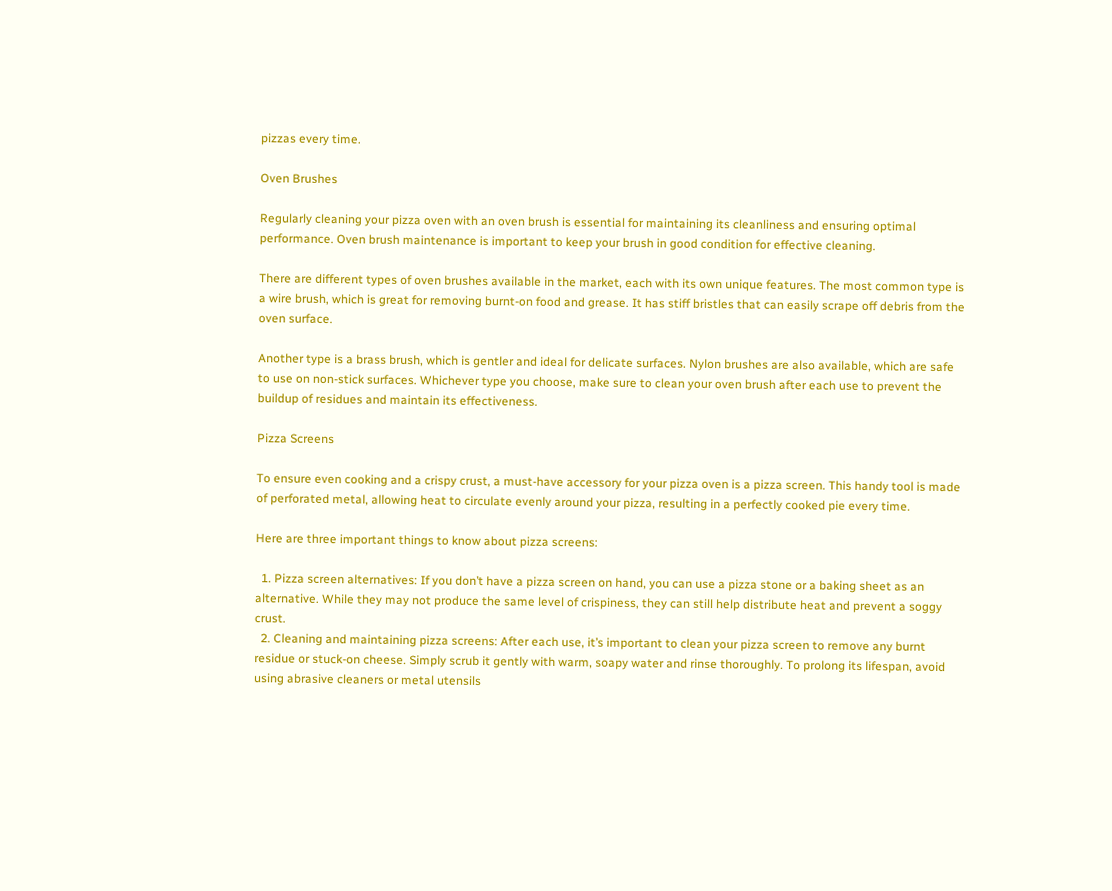pizzas every time.

Oven Brushes

Regularly cleaning your pizza oven with an oven brush is essential for maintaining its cleanliness and ensuring optimal performance. Oven brush maintenance is important to keep your brush in good condition for effective cleaning.

There are different types of oven brushes available in the market, each with its own unique features. The most common type is a wire brush, which is great for removing burnt-on food and grease. It has stiff bristles that can easily scrape off debris from the oven surface.

Another type is a brass brush, which is gentler and ideal for delicate surfaces. Nylon brushes are also available, which are safe to use on non-stick surfaces. Whichever type you choose, make sure to clean your oven brush after each use to prevent the buildup of residues and maintain its effectiveness.

Pizza Screens

To ensure even cooking and a crispy crust, a must-have accessory for your pizza oven is a pizza screen. This handy tool is made of perforated metal, allowing heat to circulate evenly around your pizza, resulting in a perfectly cooked pie every time.

Here are three important things to know about pizza screens:

  1. Pizza screen alternatives: If you don’t have a pizza screen on hand, you can use a pizza stone or a baking sheet as an alternative. While they may not produce the same level of crispiness, they can still help distribute heat and prevent a soggy crust.
  2. Cleaning and maintaining pizza screens: After each use, it’s important to clean your pizza screen to remove any burnt residue or stuck-on cheese. Simply scrub it gently with warm, soapy water and rinse thoroughly. To prolong its lifespan, avoid using abrasive cleaners or metal utensils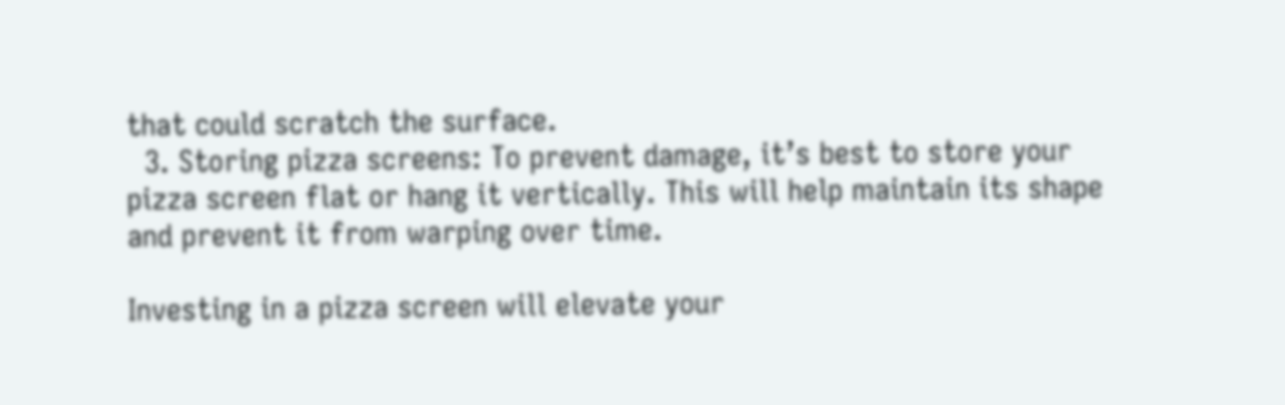that could scratch the surface.
  3. Storing pizza screens: To prevent damage, it’s best to store your pizza screen flat or hang it vertically. This will help maintain its shape and prevent it from warping over time.

Investing in a pizza screen will elevate your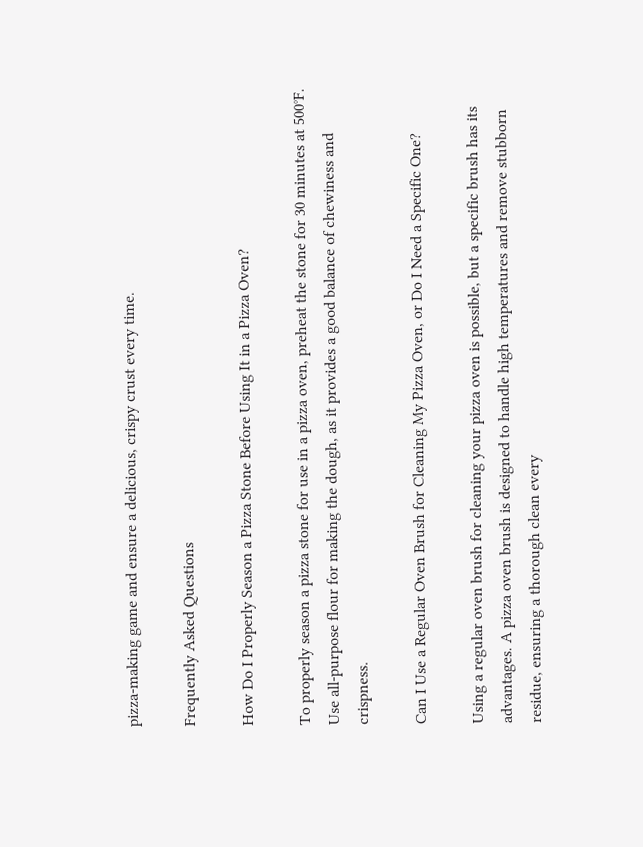pizza-making game and ensure a delicious, crispy crust every time.

Frequently Asked Questions

How Do I Properly Season a Pizza Stone Before Using It in a Pizza Oven?

To properly season a pizza stone for use in a pizza oven, preheat the stone for 30 minutes at 500°F. Use all-purpose flour for making the dough, as it provides a good balance of chewiness and crispness.

Can I Use a Regular Oven Brush for Cleaning My Pizza Oven, or Do I Need a Specific One?

Using a regular oven brush for cleaning your pizza oven is possible, but a specific brush has its advantages. A pizza oven brush is designed to handle high temperatures and remove stubborn residue, ensuring a thorough clean every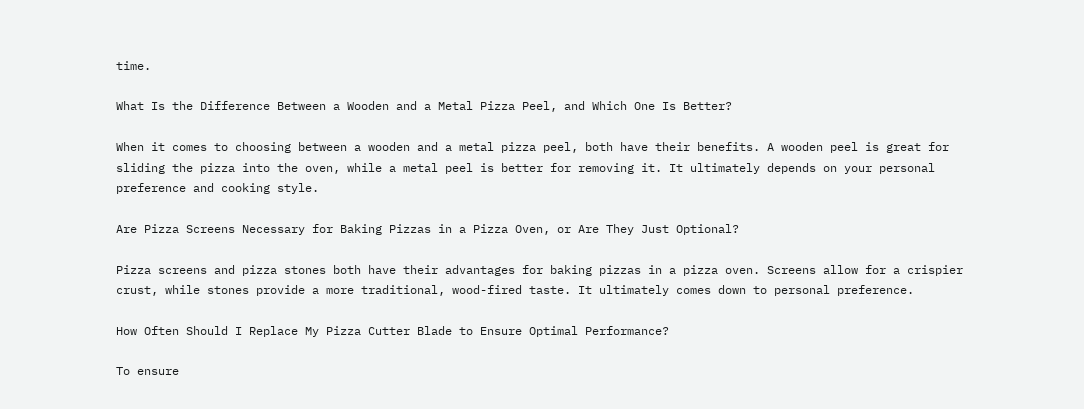time.

What Is the Difference Between a Wooden and a Metal Pizza Peel, and Which One Is Better?

When it comes to choosing between a wooden and a metal pizza peel, both have their benefits. A wooden peel is great for sliding the pizza into the oven, while a metal peel is better for removing it. It ultimately depends on your personal preference and cooking style.

Are Pizza Screens Necessary for Baking Pizzas in a Pizza Oven, or Are They Just Optional?

Pizza screens and pizza stones both have their advantages for baking pizzas in a pizza oven. Screens allow for a crispier crust, while stones provide a more traditional, wood-fired taste. It ultimately comes down to personal preference.

How Often Should I Replace My Pizza Cutter Blade to Ensure Optimal Performance?

To ensure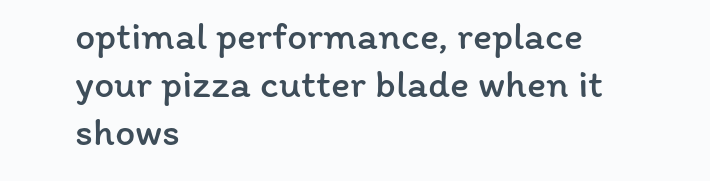optimal performance, replace your pizza cutter blade when it shows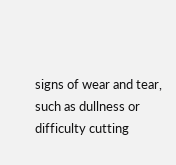signs of wear and tear, such as dullness or difficulty cutting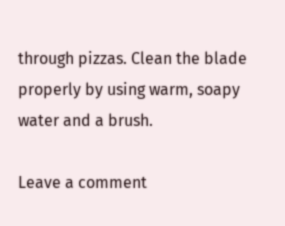through pizzas. Clean the blade properly by using warm, soapy water and a brush.

Leave a comment